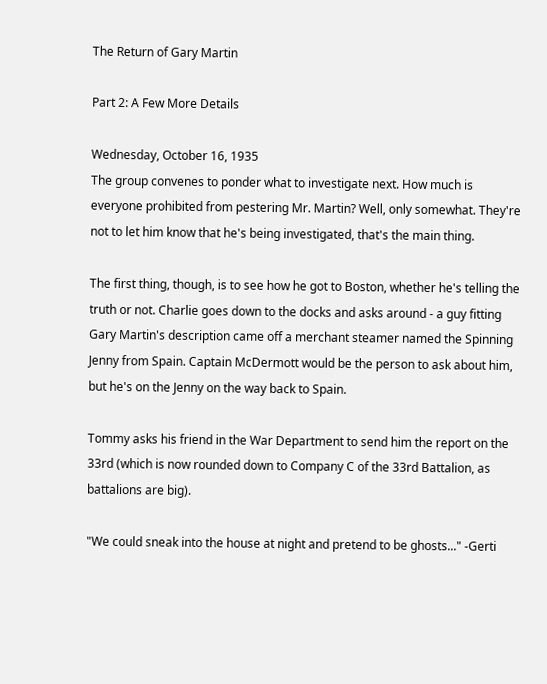The Return of Gary Martin

Part 2: A Few More Details

Wednesday, October 16, 1935
The group convenes to ponder what to investigate next. How much is everyone prohibited from pestering Mr. Martin? Well, only somewhat. They're not to let him know that he's being investigated, that's the main thing.

The first thing, though, is to see how he got to Boston, whether he's telling the truth or not. Charlie goes down to the docks and asks around - a guy fitting Gary Martin's description came off a merchant steamer named the Spinning Jenny from Spain. Captain McDermott would be the person to ask about him, but he's on the Jenny on the way back to Spain.

Tommy asks his friend in the War Department to send him the report on the 33rd (which is now rounded down to Company C of the 33rd Battalion, as battalions are big).

"We could sneak into the house at night and pretend to be ghosts..." -Gerti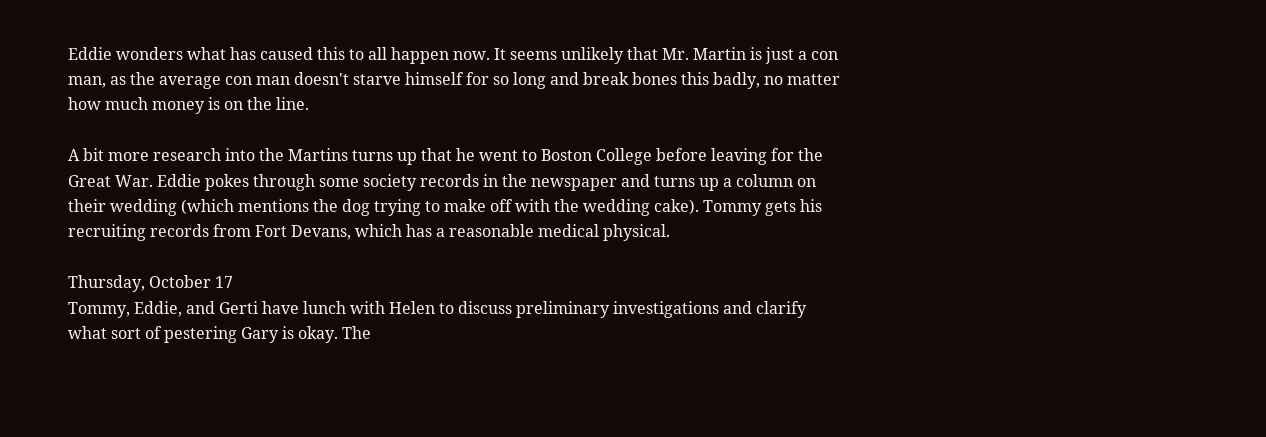Eddie wonders what has caused this to all happen now. It seems unlikely that Mr. Martin is just a con man, as the average con man doesn't starve himself for so long and break bones this badly, no matter how much money is on the line.

A bit more research into the Martins turns up that he went to Boston College before leaving for the Great War. Eddie pokes through some society records in the newspaper and turns up a column on their wedding (which mentions the dog trying to make off with the wedding cake). Tommy gets his recruiting records from Fort Devans, which has a reasonable medical physical.

Thursday, October 17
Tommy, Eddie, and Gerti have lunch with Helen to discuss preliminary investigations and clarify what sort of pestering Gary is okay. The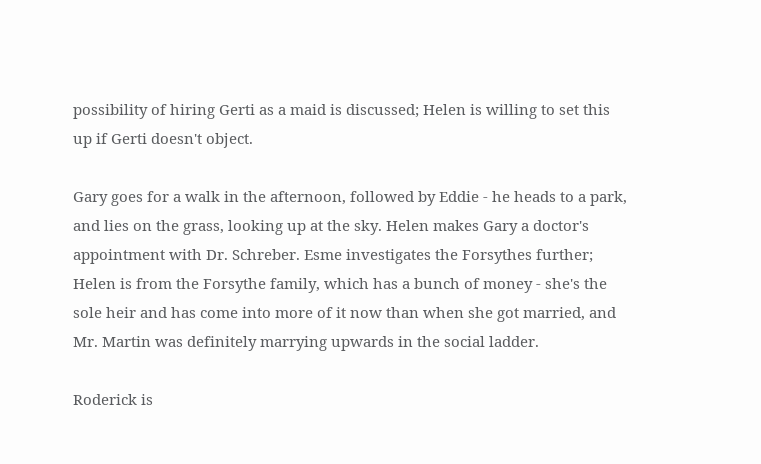possibility of hiring Gerti as a maid is discussed; Helen is willing to set this up if Gerti doesn't object.

Gary goes for a walk in the afternoon, followed by Eddie - he heads to a park, and lies on the grass, looking up at the sky. Helen makes Gary a doctor's appointment with Dr. Schreber. Esme investigates the Forsythes further; Helen is from the Forsythe family, which has a bunch of money - she's the sole heir and has come into more of it now than when she got married, and Mr. Martin was definitely marrying upwards in the social ladder.

Roderick is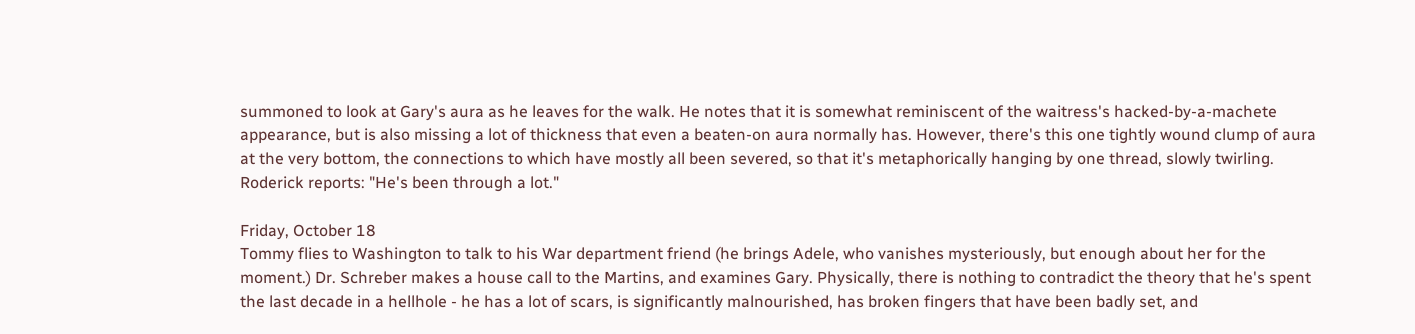summoned to look at Gary's aura as he leaves for the walk. He notes that it is somewhat reminiscent of the waitress's hacked-by-a-machete appearance, but is also missing a lot of thickness that even a beaten-on aura normally has. However, there's this one tightly wound clump of aura at the very bottom, the connections to which have mostly all been severed, so that it's metaphorically hanging by one thread, slowly twirling. Roderick reports: "He's been through a lot."

Friday, October 18
Tommy flies to Washington to talk to his War department friend (he brings Adele, who vanishes mysteriously, but enough about her for the moment.) Dr. Schreber makes a house call to the Martins, and examines Gary. Physically, there is nothing to contradict the theory that he's spent the last decade in a hellhole - he has a lot of scars, is significantly malnourished, has broken fingers that have been badly set, and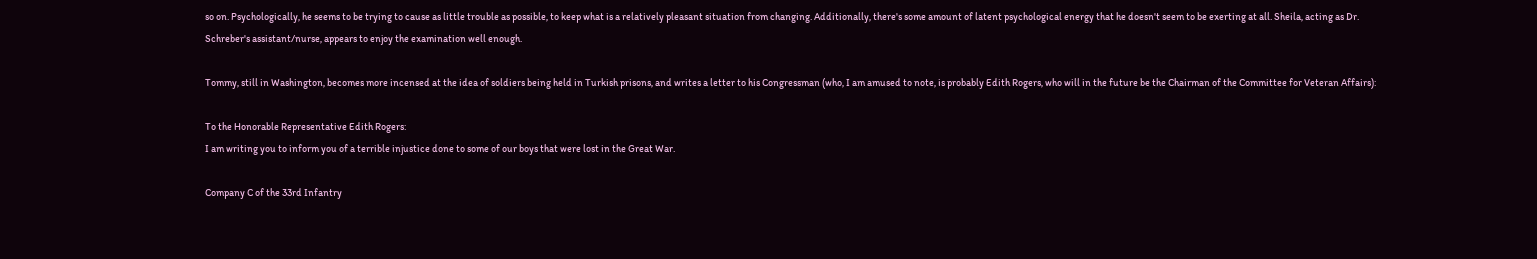so on. Psychologically, he seems to be trying to cause as little trouble as possible, to keep what is a relatively pleasant situation from changing. Additionally, there's some amount of latent psychological energy that he doesn't seem to be exerting at all. Sheila, acting as Dr. Schreber's assistant/nurse, appears to enjoy the examination well enough.

Tommy, still in Washington, becomes more incensed at the idea of soldiers being held in Turkish prisons, and writes a letter to his Congressman (who, I am amused to note, is probably Edith Rogers, who will in the future be the Chairman of the Committee for Veteran Affairs):

To the Honorable Representative Edith Rogers:
I am writing you to inform you of a terrible injustice done to some of our boys that were lost in the Great War.

Company C of the 33rd Infantry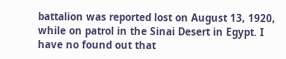battalion was reported lost on August 13, 1920, while on patrol in the Sinai Desert in Egypt. I have no found out that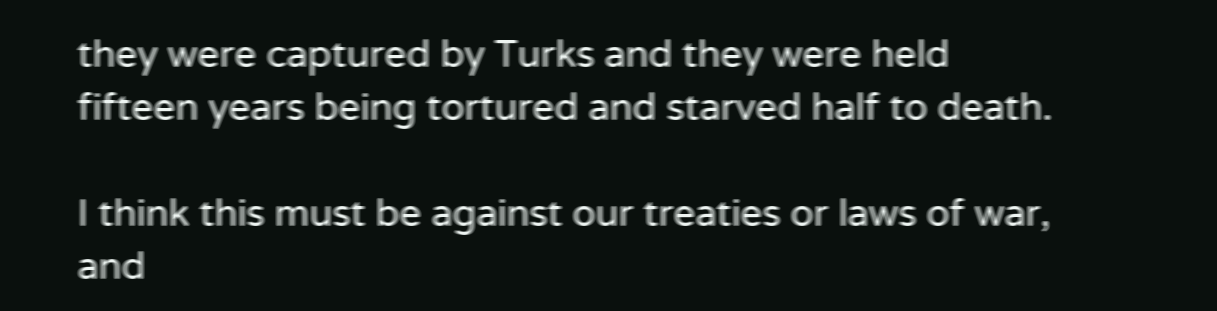they were captured by Turks and they were held fifteen years being tortured and starved half to death.

I think this must be against our treaties or laws of war, and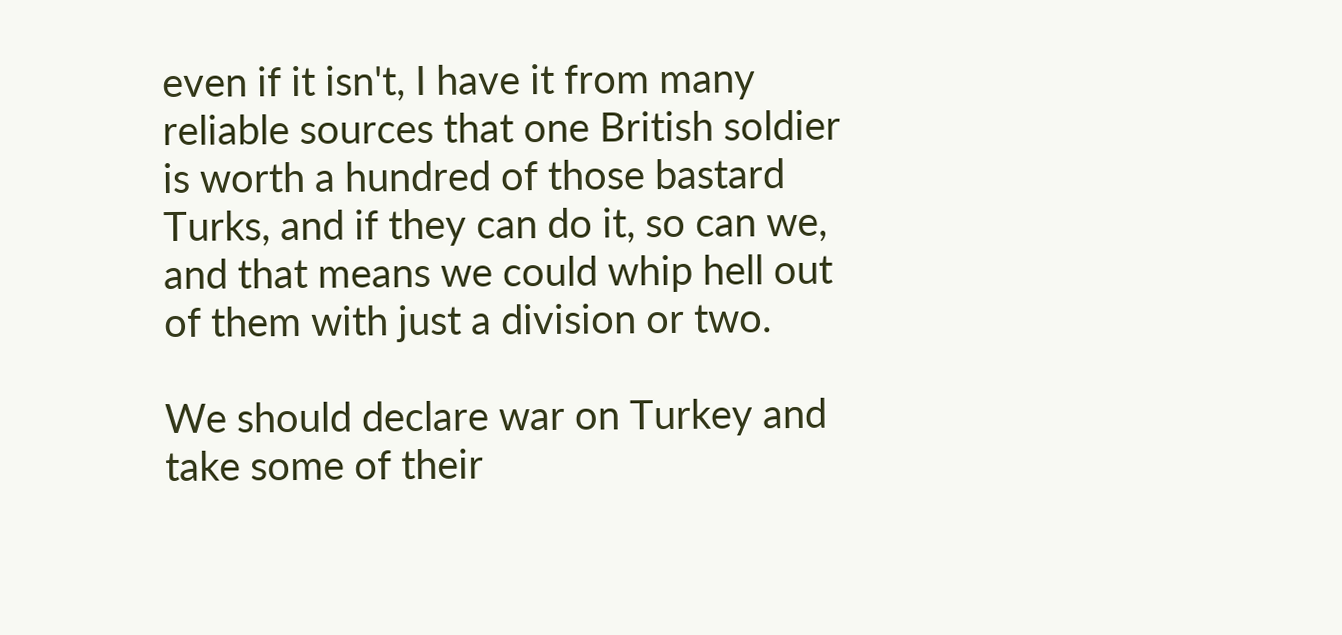even if it isn't, I have it from many reliable sources that one British soldier is worth a hundred of those bastard Turks, and if they can do it, so can we, and that means we could whip hell out of them with just a division or two.

We should declare war on Turkey and take some of their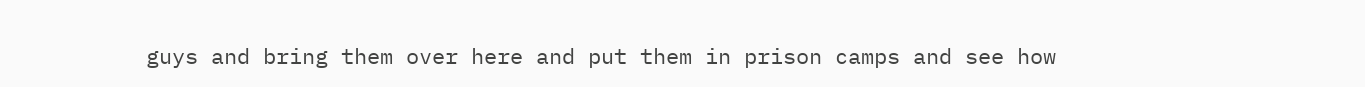guys and bring them over here and put them in prison camps and see how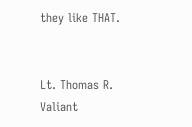they like THAT.


Lt. Thomas R. Valiant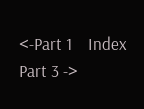<-Part 1    Index     Part 3 ->